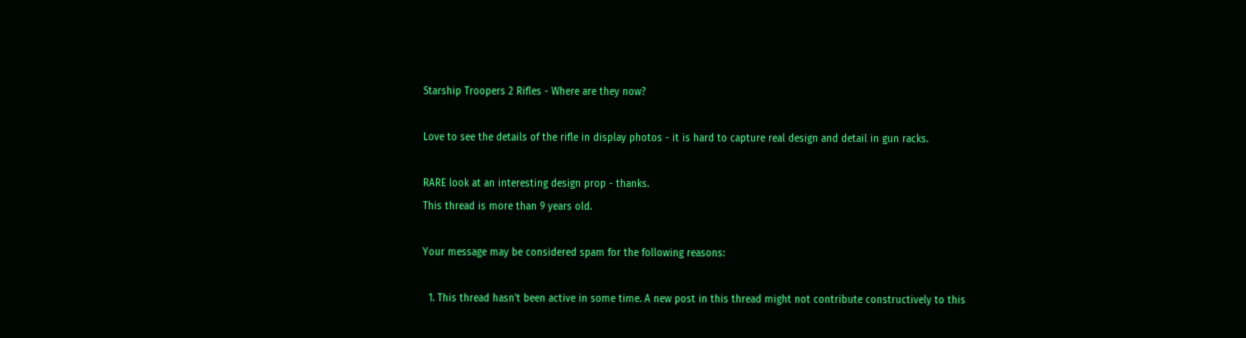Starship Troopers 2 Rifles - Where are they now?

Love to see the details of the rifle in display photos - it is hard to capture real design and detail in gun racks.

RARE look at an interesting design prop - thanks.
This thread is more than 9 years old.

Your message may be considered spam for the following reasons:

  1. This thread hasn't been active in some time. A new post in this thread might not contribute constructively to this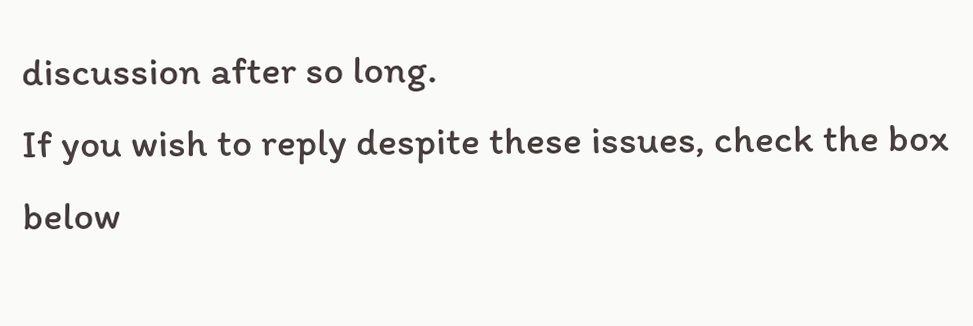discussion after so long.
If you wish to reply despite these issues, check the box below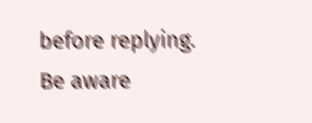before replying.
Be aware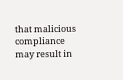that malicious compliance may result in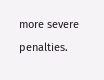more severe penalties.